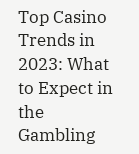Top Casino Trends in 2023: What to Expect in the Gambling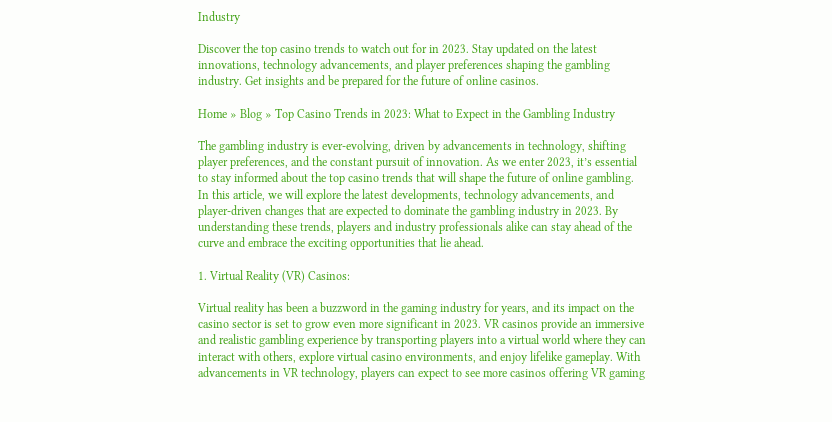Industry

Discover the top casino trends to watch out for in 2023. Stay updated on the latest innovations, technology advancements, and player preferences shaping the gambling industry. Get insights and be prepared for the future of online casinos.

Home » Blog » Top Casino Trends in 2023: What to Expect in the Gambling Industry

The gambling industry is ever-evolving, driven by advancements in technology, shifting player preferences, and the constant pursuit of innovation. As we enter 2023, it’s essential to stay informed about the top casino trends that will shape the future of online gambling. In this article, we will explore the latest developments, technology advancements, and player-driven changes that are expected to dominate the gambling industry in 2023. By understanding these trends, players and industry professionals alike can stay ahead of the curve and embrace the exciting opportunities that lie ahead.

1. Virtual Reality (VR) Casinos:

Virtual reality has been a buzzword in the gaming industry for years, and its impact on the casino sector is set to grow even more significant in 2023. VR casinos provide an immersive and realistic gambling experience by transporting players into a virtual world where they can interact with others, explore virtual casino environments, and enjoy lifelike gameplay. With advancements in VR technology, players can expect to see more casinos offering VR gaming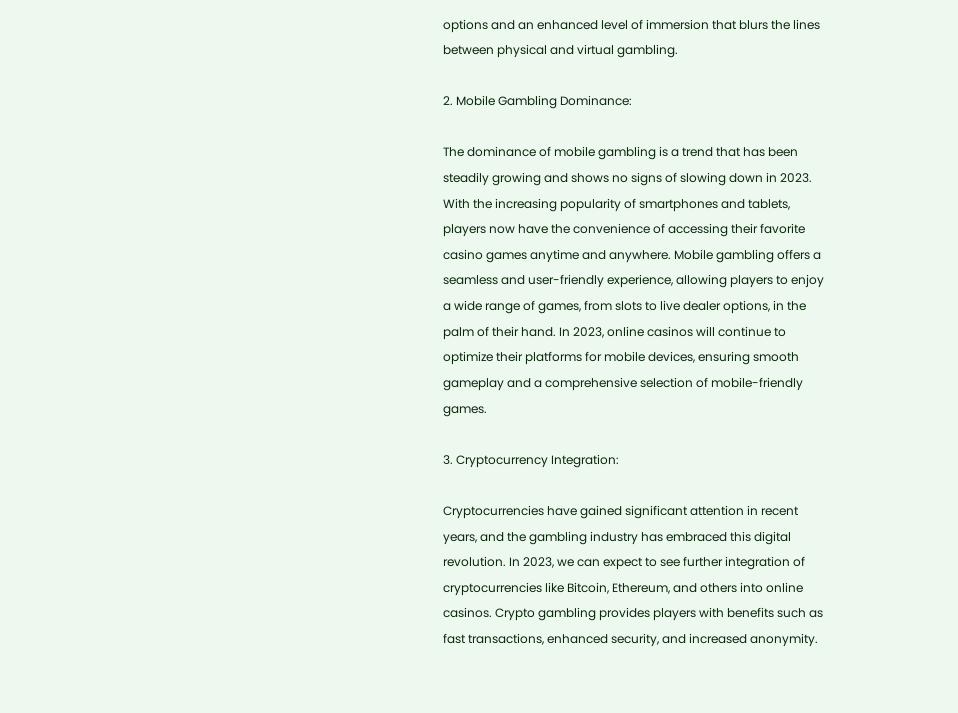options and an enhanced level of immersion that blurs the lines between physical and virtual gambling.

2. Mobile Gambling Dominance:

The dominance of mobile gambling is a trend that has been steadily growing and shows no signs of slowing down in 2023. With the increasing popularity of smartphones and tablets, players now have the convenience of accessing their favorite casino games anytime and anywhere. Mobile gambling offers a seamless and user-friendly experience, allowing players to enjoy a wide range of games, from slots to live dealer options, in the palm of their hand. In 2023, online casinos will continue to optimize their platforms for mobile devices, ensuring smooth gameplay and a comprehensive selection of mobile-friendly games.

3. Cryptocurrency Integration:

Cryptocurrencies have gained significant attention in recent years, and the gambling industry has embraced this digital revolution. In 2023, we can expect to see further integration of cryptocurrencies like Bitcoin, Ethereum, and others into online casinos. Crypto gambling provides players with benefits such as fast transactions, enhanced security, and increased anonymity.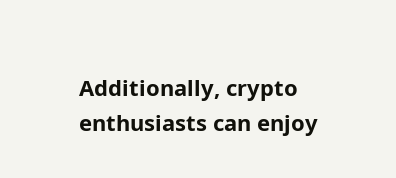Additionally, crypto enthusiasts can enjoy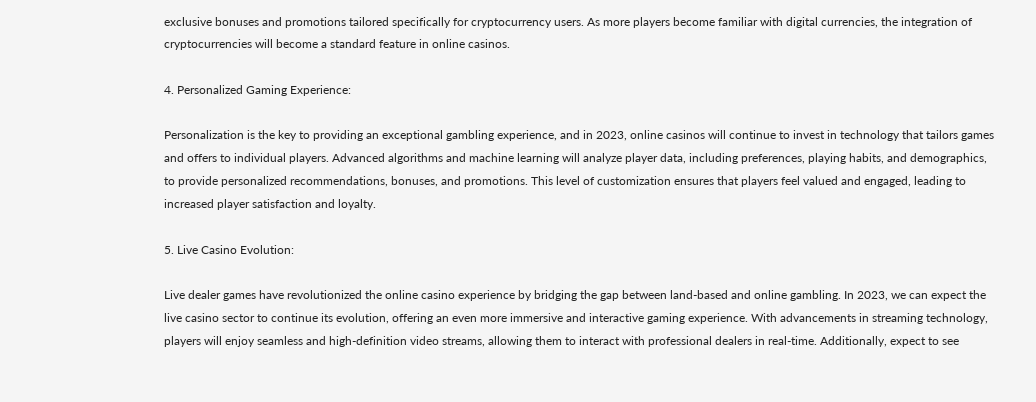exclusive bonuses and promotions tailored specifically for cryptocurrency users. As more players become familiar with digital currencies, the integration of cryptocurrencies will become a standard feature in online casinos.

4. Personalized Gaming Experience:

Personalization is the key to providing an exceptional gambling experience, and in 2023, online casinos will continue to invest in technology that tailors games and offers to individual players. Advanced algorithms and machine learning will analyze player data, including preferences, playing habits, and demographics, to provide personalized recommendations, bonuses, and promotions. This level of customization ensures that players feel valued and engaged, leading to increased player satisfaction and loyalty.

5. Live Casino Evolution:

Live dealer games have revolutionized the online casino experience by bridging the gap between land-based and online gambling. In 2023, we can expect the live casino sector to continue its evolution, offering an even more immersive and interactive gaming experience. With advancements in streaming technology, players will enjoy seamless and high-definition video streams, allowing them to interact with professional dealers in real-time. Additionally, expect to see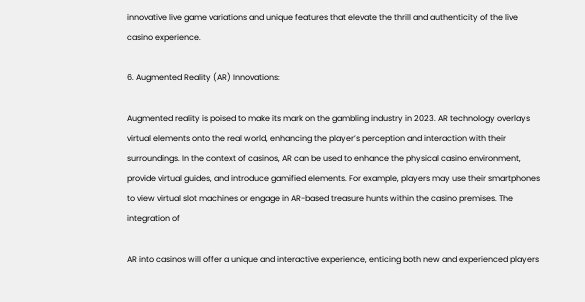innovative live game variations and unique features that elevate the thrill and authenticity of the live casino experience.

6. Augmented Reality (AR) Innovations:

Augmented reality is poised to make its mark on the gambling industry in 2023. AR technology overlays virtual elements onto the real world, enhancing the player’s perception and interaction with their surroundings. In the context of casinos, AR can be used to enhance the physical casino environment, provide virtual guides, and introduce gamified elements. For example, players may use their smartphones to view virtual slot machines or engage in AR-based treasure hunts within the casino premises. The integration of

AR into casinos will offer a unique and interactive experience, enticing both new and experienced players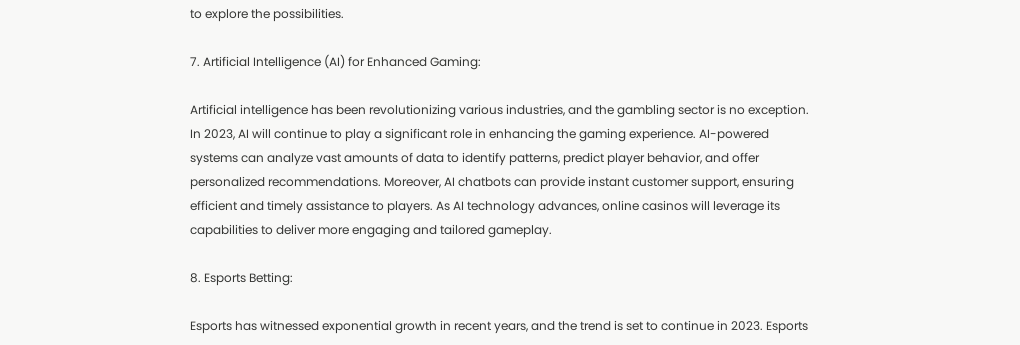to explore the possibilities.

7. Artificial Intelligence (AI) for Enhanced Gaming:

Artificial intelligence has been revolutionizing various industries, and the gambling sector is no exception. In 2023, AI will continue to play a significant role in enhancing the gaming experience. AI-powered systems can analyze vast amounts of data to identify patterns, predict player behavior, and offer personalized recommendations. Moreover, AI chatbots can provide instant customer support, ensuring efficient and timely assistance to players. As AI technology advances, online casinos will leverage its capabilities to deliver more engaging and tailored gameplay.

8. Esports Betting:

Esports has witnessed exponential growth in recent years, and the trend is set to continue in 2023. Esports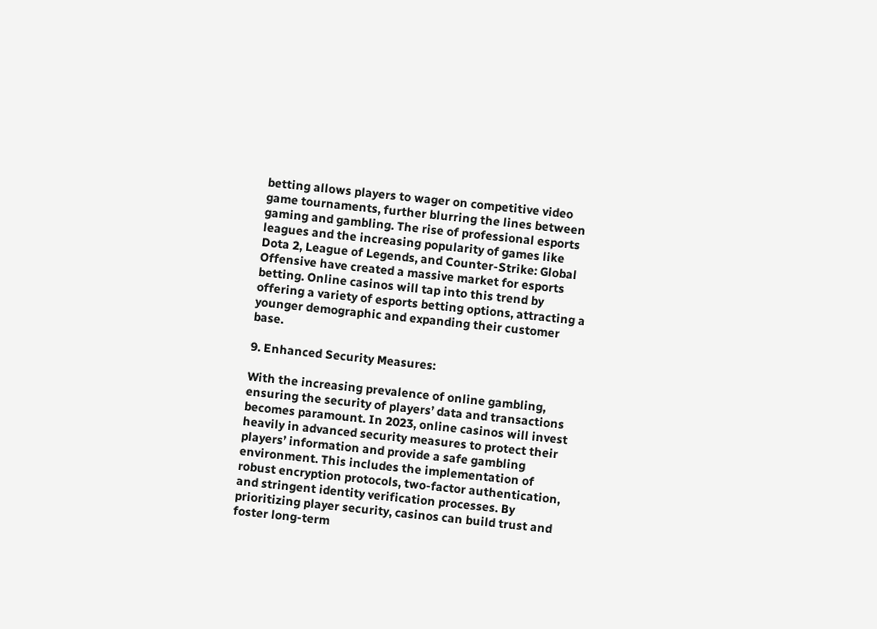betting allows players to wager on competitive video game tournaments, further blurring the lines between gaming and gambling. The rise of professional esports leagues and the increasing popularity of games like Dota 2, League of Legends, and Counter-Strike: Global Offensive have created a massive market for esports betting. Online casinos will tap into this trend by offering a variety of esports betting options, attracting a younger demographic and expanding their customer base.

9. Enhanced Security Measures:

With the increasing prevalence of online gambling, ensuring the security of players’ data and transactions becomes paramount. In 2023, online casinos will invest heavily in advanced security measures to protect their players’ information and provide a safe gambling environment. This includes the implementation of robust encryption protocols, two-factor authentication, and stringent identity verification processes. By prioritizing player security, casinos can build trust and foster long-term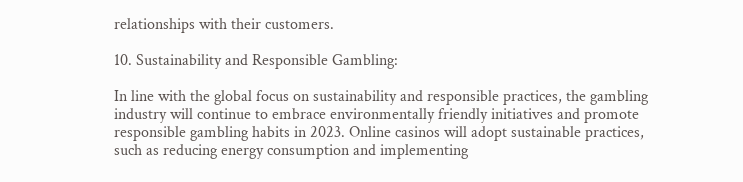relationships with their customers.

10. Sustainability and Responsible Gambling:

In line with the global focus on sustainability and responsible practices, the gambling industry will continue to embrace environmentally friendly initiatives and promote responsible gambling habits in 2023. Online casinos will adopt sustainable practices, such as reducing energy consumption and implementing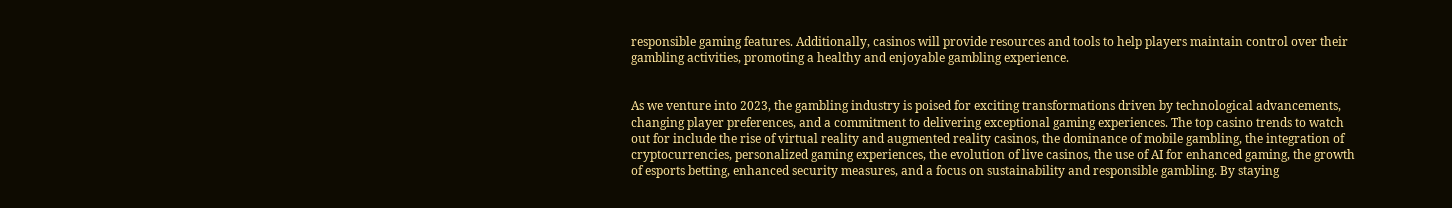responsible gaming features. Additionally, casinos will provide resources and tools to help players maintain control over their gambling activities, promoting a healthy and enjoyable gambling experience.


As we venture into 2023, the gambling industry is poised for exciting transformations driven by technological advancements, changing player preferences, and a commitment to delivering exceptional gaming experiences. The top casino trends to watch out for include the rise of virtual reality and augmented reality casinos, the dominance of mobile gambling, the integration of cryptocurrencies, personalized gaming experiences, the evolution of live casinos, the use of AI for enhanced gaming, the growth of esports betting, enhanced security measures, and a focus on sustainability and responsible gambling. By staying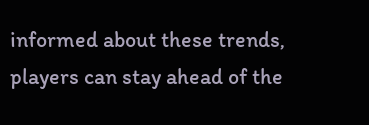informed about these trends, players can stay ahead of the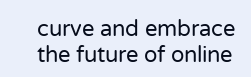curve and embrace the future of online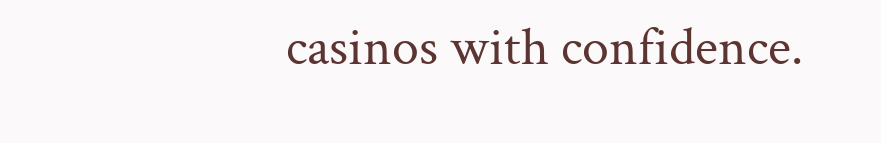casinos with confidence.